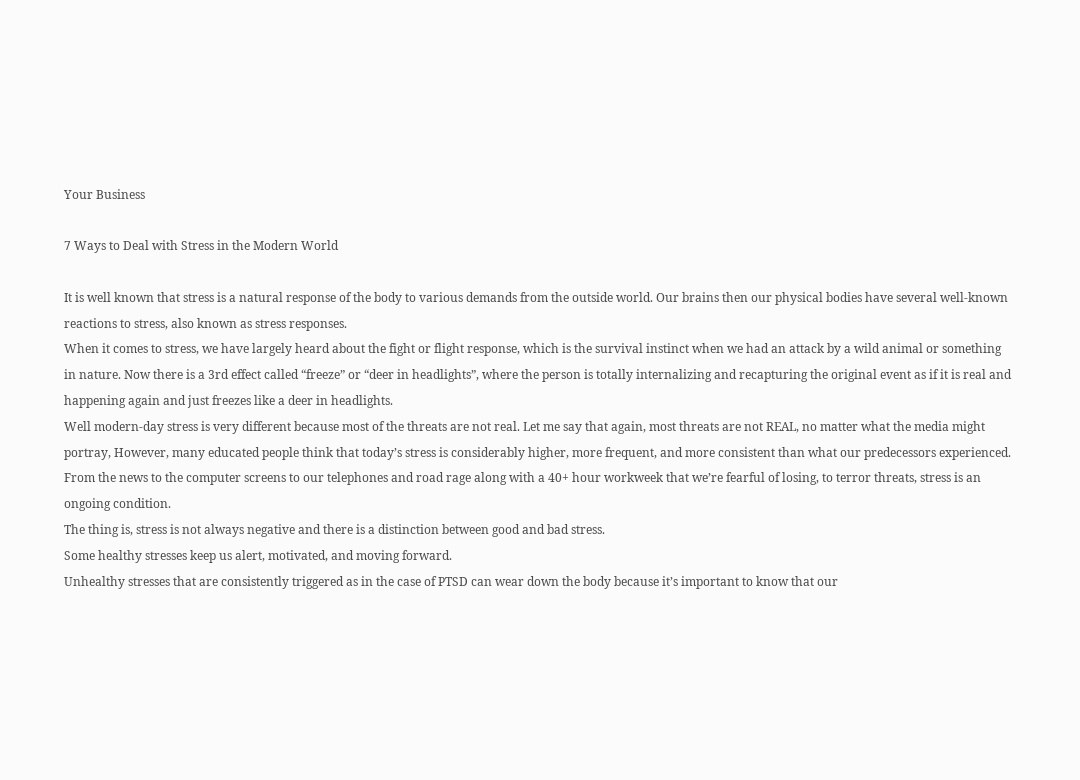Your Business

7 Ways to Deal with Stress in the Modern World

It is well known that stress is a natural response of the body to various demands from the outside world. Our brains then our physical bodies have several well-known reactions to stress, also known as stress responses.
When it comes to stress, we have largely heard about the fight or flight response, which is the survival instinct when we had an attack by a wild animal or something in nature. Now there is a 3rd effect called “freeze” or “deer in headlights”, where the person is totally internalizing and recapturing the original event as if it is real and happening again and just freezes like a deer in headlights.
Well modern-day stress is very different because most of the threats are not real. Let me say that again, most threats are not REAL, no matter what the media might portray, However, many educated people think that today’s stress is considerably higher, more frequent, and more consistent than what our predecessors experienced.
From the news to the computer screens to our telephones and road rage along with a 40+ hour workweek that we’re fearful of losing, to terror threats, stress is an ongoing condition.
The thing is, stress is not always negative and there is a distinction between good and bad stress.
Some healthy stresses keep us alert, motivated, and moving forward.
Unhealthy stresses that are consistently triggered as in the case of PTSD can wear down the body because it’s important to know that our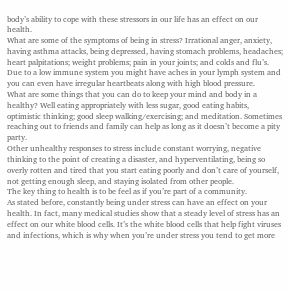body’s ability to cope with these stressors in our life has an effect on our health.
What are some of the symptoms of being in stress? Irrational anger, anxiety, having asthma attacks, being depressed, having stomach problems, headaches; heart palpitations; weight problems; pain in your joints; and colds and flu’s. Due to a low immune system you might have aches in your lymph system and you can even have irregular heartbeats along with high blood pressure.
What are some things that you can do to keep your mind and body in a healthy? Well eating appropriately with less sugar, good eating habits, optimistic thinking; good sleep walking/exercising; and meditation. Sometimes reaching out to friends and family can help as long as it doesn’t become a pity party.
Other unhealthy responses to stress include constant worrying, negative thinking to the point of creating a disaster, and hyperventilating, being so overly rotten and tired that you start eating poorly and don’t care of yourself, not getting enough sleep, and staying isolated from other people.
The key thing to health is to be feel as if you’re part of a community.
As stated before, constantly being under stress can have an effect on your health. In fact, many medical studies show that a steady level of stress has an effect on our white blood cells. It’s the white blood cells that help fight viruses and infections, which is why when you’re under stress you tend to get more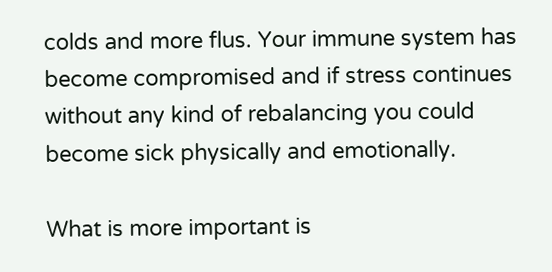colds and more flus. Your immune system has become compromised and if stress continues without any kind of rebalancing you could become sick physically and emotionally.

What is more important is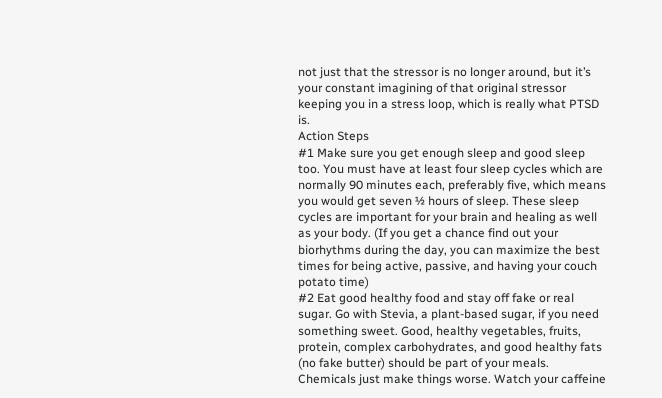not just that the stressor is no longer around, but it’s your constant imagining of that original stressor keeping you in a stress loop, which is really what PTSD is.
Action Steps
#1 Make sure you get enough sleep and good sleep too. You must have at least four sleep cycles which are normally 90 minutes each, preferably five, which means you would get seven ½ hours of sleep. These sleep cycles are important for your brain and healing as well as your body. (If you get a chance find out your biorhythms during the day, you can maximize the best times for being active, passive, and having your couch potato time)
#2 Eat good healthy food and stay off fake or real sugar. Go with Stevia, a plant-based sugar, if you need something sweet. Good, healthy vegetables, fruits, protein, complex carbohydrates, and good healthy fats (no fake butter) should be part of your meals. Chemicals just make things worse. Watch your caffeine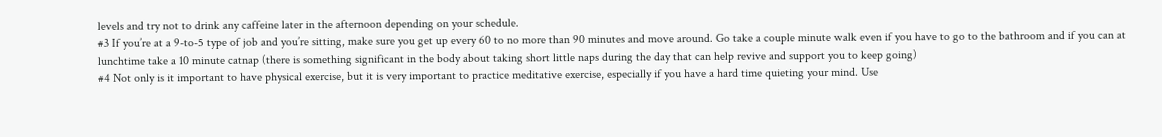levels and try not to drink any caffeine later in the afternoon depending on your schedule.
#3 If you’re at a 9-to-5 type of job and you’re sitting, make sure you get up every 60 to no more than 90 minutes and move around. Go take a couple minute walk even if you have to go to the bathroom and if you can at lunchtime take a 10 minute catnap (there is something significant in the body about taking short little naps during the day that can help revive and support you to keep going)
#4 Not only is it important to have physical exercise, but it is very important to practice meditative exercise, especially if you have a hard time quieting your mind. Use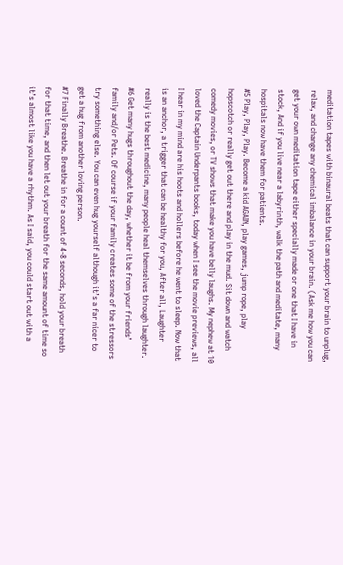meditation tapes with binaural beats that can support your brain to unplug, relax, and change any chemical imbalance in your brain. (Ask me how you can get your own meditation tape either specially made or one that I have in stock, And if you live near a labyrinth, walk the path and meditate, many hospitals now have them for patients.
#5 Play, Play, Play. Become a kid AGAIN, play games, jump rope, play hopscotch or really get out there and play in the mud. Sit down and watch comedy movies, or TV shows that make you have belly laughs. My nephew at 10 loved the Captain Underpants books, today when I see the movie previews, all I hear in my mind are his hoots and hollers before he went to sleep. Now that is an anchor, a trigger that can be healthy for you, After all, Laughter really is the best medicine, many people heal themselves through laughter.
#6 Get many hugs throughout the day, whether it be from your friends’ family and/or Pets. Of course if your family creates some of the stressors try something else. You can even hug yourself although it’s a far nicer to get a hug from another loving person.
#7 Finally Breathe. Breathe in for a count of 4-8 seconds, hold your breath for that time, and then let out your breath for the same amount of time so it’s almost like you have a rhythm. As I said, you could start out with a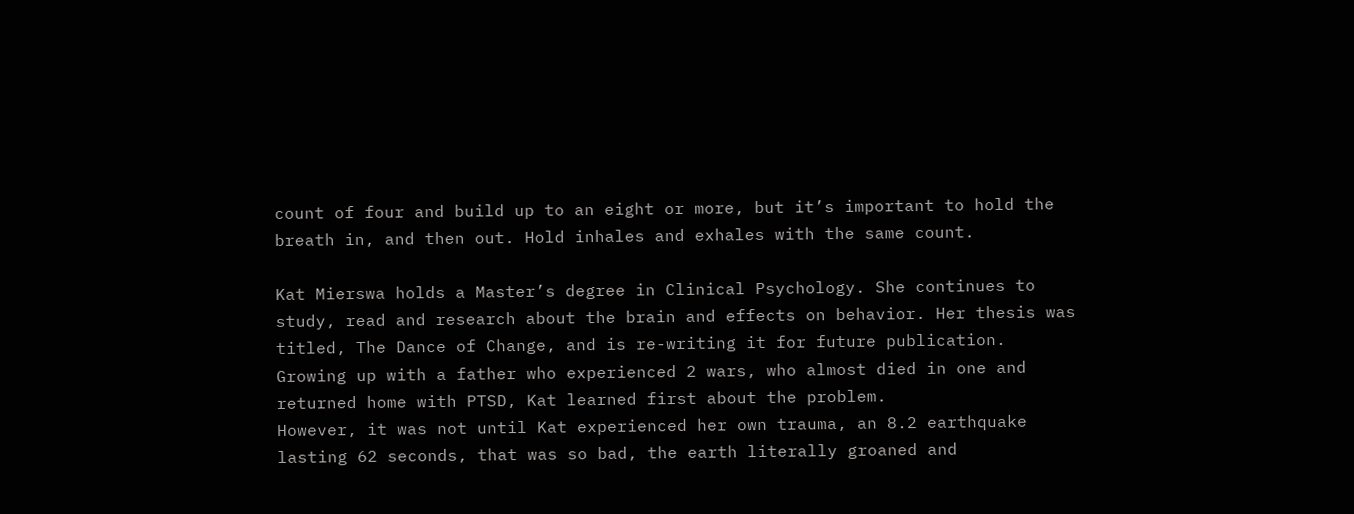count of four and build up to an eight or more, but it’s important to hold the breath in, and then out. Hold inhales and exhales with the same count.

Kat Mierswa holds a Master’s degree in Clinical Psychology. She continues to study, read and research about the brain and effects on behavior. Her thesis was titled, The Dance of Change, and is re-writing it for future publication.
Growing up with a father who experienced 2 wars, who almost died in one and returned home with PTSD, Kat learned first about the problem.
However, it was not until Kat experienced her own trauma, an 8.2 earthquake lasting 62 seconds, that was so bad, the earth literally groaned and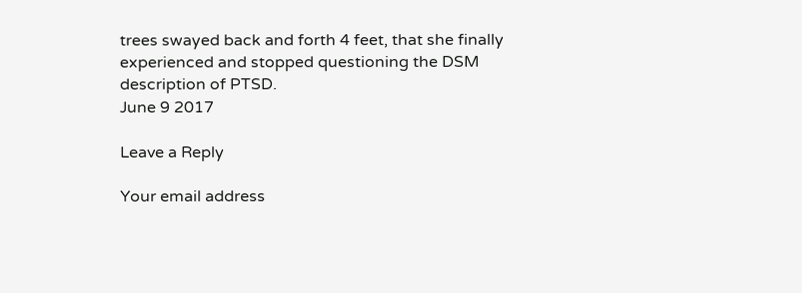trees swayed back and forth 4 feet, that she finally experienced and stopped questioning the DSM description of PTSD.
June 9 2017

Leave a Reply

Your email address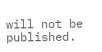will not be published.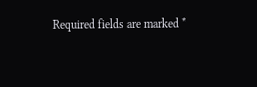Required fields are marked *